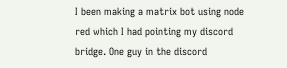I been making a matrix bot using node red which I had pointing my discord bridge. One guy in the discord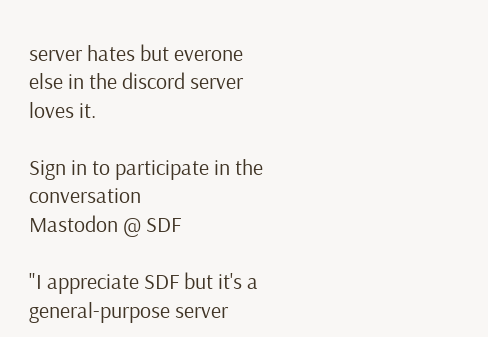server hates but everone else in the discord server loves it.

Sign in to participate in the conversation
Mastodon @ SDF

"I appreciate SDF but it's a general-purpose server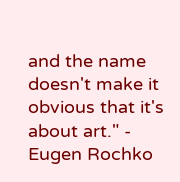and the name doesn't make it obvious that it's about art." - Eugen Rochko